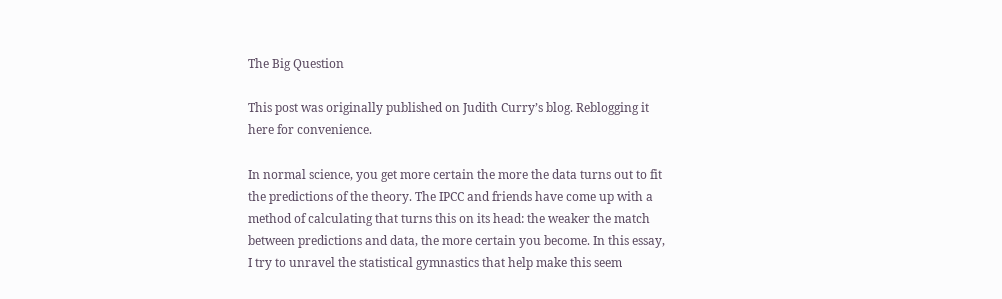The Big Question

This post was originally published on Judith Curry’s blog. Reblogging it here for convenience.

In normal science, you get more certain the more the data turns out to fit the predictions of the theory. The IPCC and friends have come up with a method of calculating that turns this on its head: the weaker the match between predictions and data, the more certain you become. In this essay, I try to unravel the statistical gymnastics that help make this seem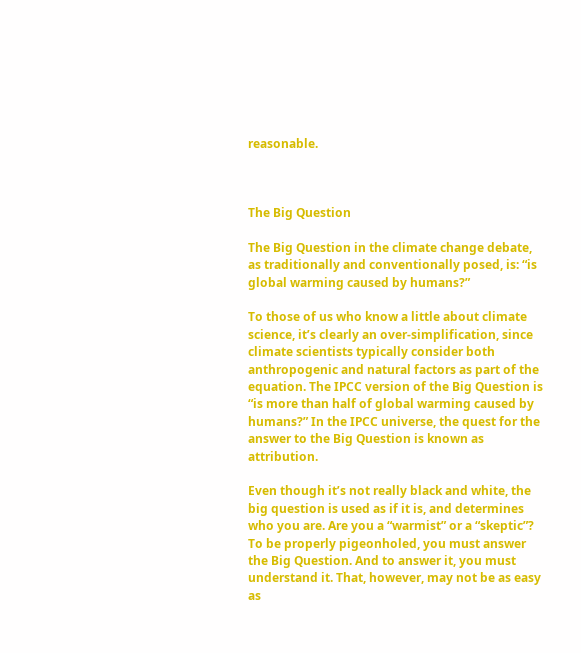reasonable.



The Big Question

The Big Question in the climate change debate, as traditionally and conventionally posed, is: “is global warming caused by humans?”

To those of us who know a little about climate science, it’s clearly an over-simplification, since climate scientists typically consider both anthropogenic and natural factors as part of the equation. The IPCC version of the Big Question is “is more than half of global warming caused by humans?” In the IPCC universe, the quest for the answer to the Big Question is known as attribution.

Even though it’s not really black and white, the big question is used as if it is, and determines who you are. Are you a “warmist” or a “skeptic”? To be properly pigeonholed, you must answer the Big Question. And to answer it, you must understand it. That, however, may not be as easy as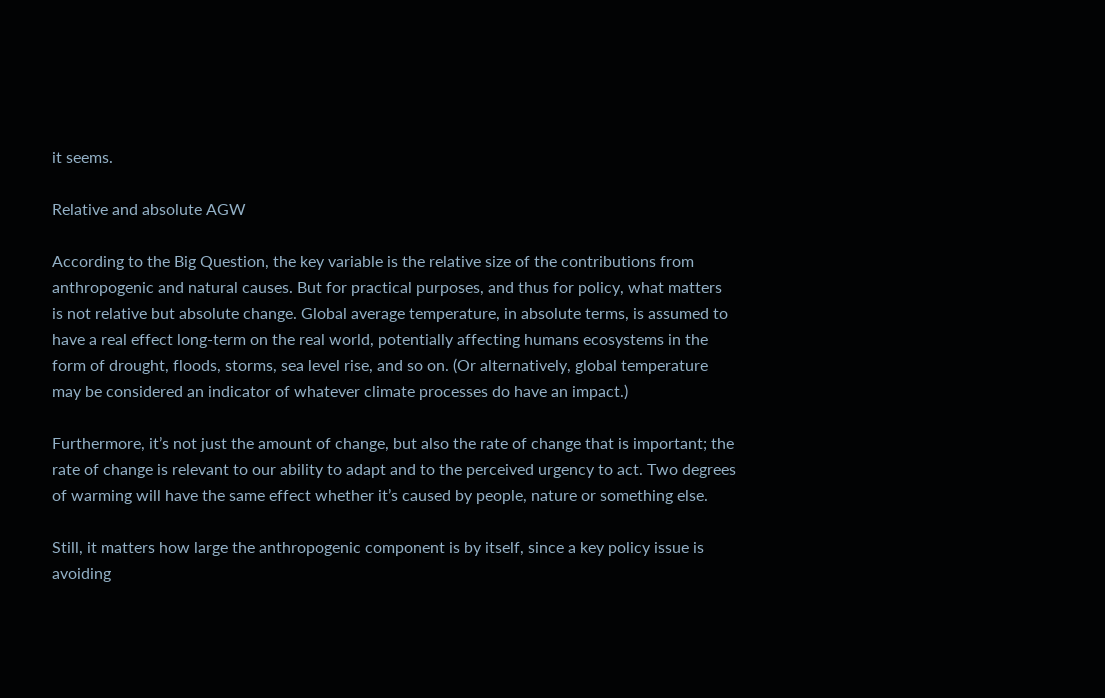it seems.

Relative and absolute AGW

According to the Big Question, the key variable is the relative size of the contributions from anthropogenic and natural causes. But for practical purposes, and thus for policy, what matters is not relative but absolute change. Global average temperature, in absolute terms, is assumed to have a real effect long-term on the real world, potentially affecting humans ecosystems in the form of drought, floods, storms, sea level rise, and so on. (Or alternatively, global temperature may be considered an indicator of whatever climate processes do have an impact.)

Furthermore, it’s not just the amount of change, but also the rate of change that is important; the rate of change is relevant to our ability to adapt and to the perceived urgency to act. Two degrees of warming will have the same effect whether it’s caused by people, nature or something else.

Still, it matters how large the anthropogenic component is by itself, since a key policy issue is avoiding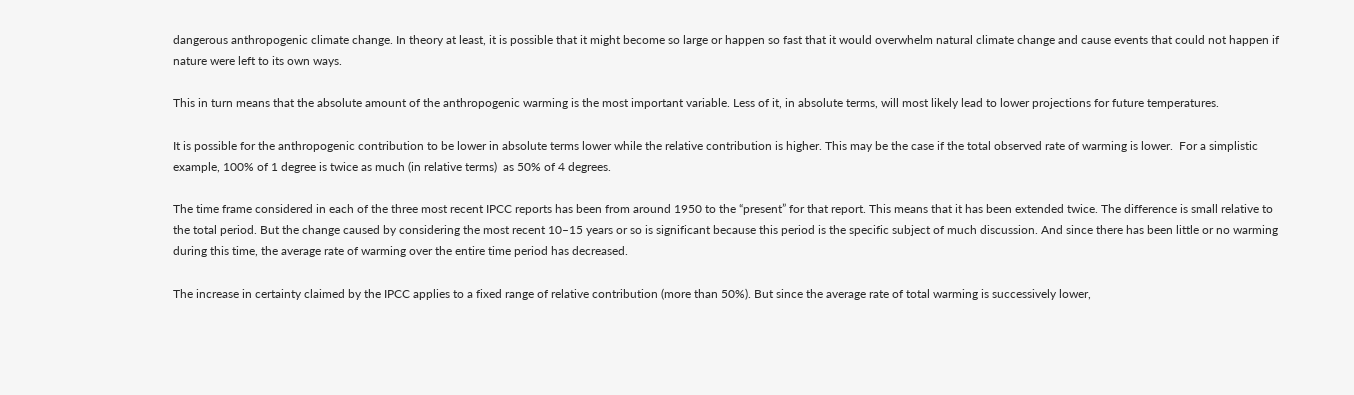dangerous anthropogenic climate change. In theory at least, it is possible that it might become so large or happen so fast that it would overwhelm natural climate change and cause events that could not happen if nature were left to its own ways.

This in turn means that the absolute amount of the anthropogenic warming is the most important variable. Less of it, in absolute terms, will most likely lead to lower projections for future temperatures.

It is possible for the anthropogenic contribution to be lower in absolute terms lower while the relative contribution is higher. This may be the case if the total observed rate of warming is lower.  For a simplistic example, 100% of 1 degree is twice as much (in relative terms)  as 50% of 4 degrees.

The time frame considered in each of the three most recent IPCC reports has been from around 1950 to the “present” for that report. This means that it has been extended twice. The difference is small relative to the total period. But the change caused by considering the most recent 10–15 years or so is significant because this period is the specific subject of much discussion. And since there has been little or no warming during this time, the average rate of warming over the entire time period has decreased.

The increase in certainty claimed by the IPCC applies to a fixed range of relative contribution (more than 50%). But since the average rate of total warming is successively lower,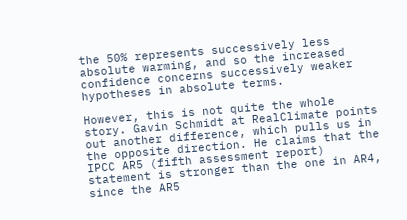the 50% represents successively less absolute warming, and so the increased confidence concerns successively weaker hypotheses in absolute terms.

However, this is not quite the whole story. Gavin Schmidt at RealClimate points out another difference, which pulls us in the opposite direction. He claims that the IPCC AR5 (fifth assessment report) statement is stronger than the one in AR4, since the AR5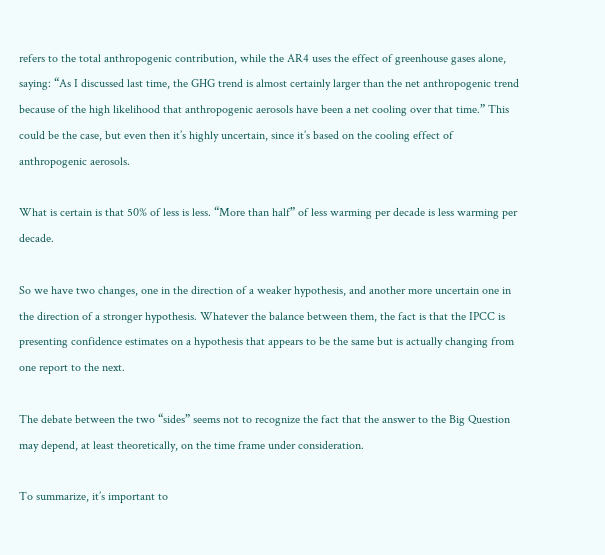refers to the total anthropogenic contribution, while the AR4 uses the effect of greenhouse gases alone, saying: “As I discussed last time, the GHG trend is almost certainly larger than the net anthropogenic trend because of the high likelihood that anthropogenic aerosols have been a net cooling over that time.” This could be the case, but even then it’s highly uncertain, since it’s based on the cooling effect of anthropogenic aerosols.

What is certain is that 50% of less is less. “More than half” of less warming per decade is less warming per decade.

So we have two changes, one in the direction of a weaker hypothesis, and another more uncertain one in the direction of a stronger hypothesis. Whatever the balance between them, the fact is that the IPCC is presenting confidence estimates on a hypothesis that appears to be the same but is actually changing from one report to the next.

The debate between the two “sides” seems not to recognize the fact that the answer to the Big Question may depend, at least theoretically, on the time frame under consideration.

To summarize, it’s important to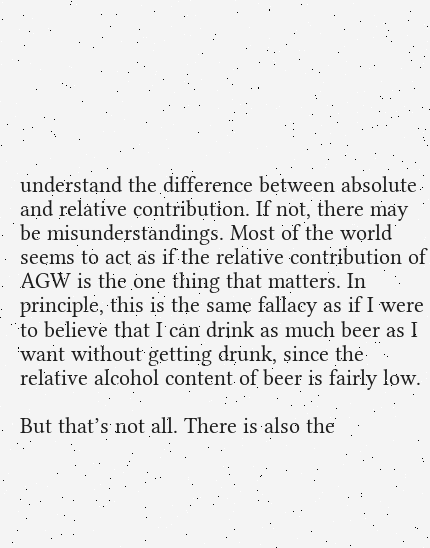understand the difference between absolute and relative contribution. If not, there may be misunderstandings. Most of the world seems to act as if the relative contribution of AGW is the one thing that matters. In principle, this is the same fallacy as if I were to believe that I can drink as much beer as I want without getting drunk, since the relative alcohol content of beer is fairly low.

But that’s not all. There is also the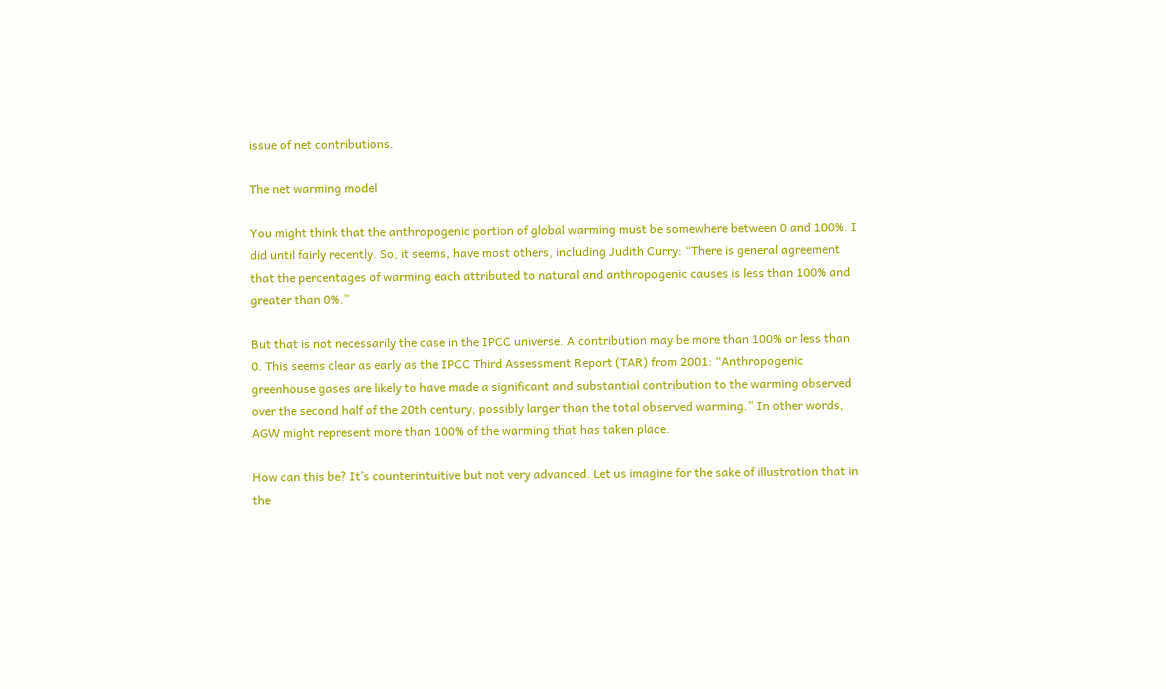issue of net contributions.

The net warming model

You might think that the anthropogenic portion of global warming must be somewhere between 0 and 100%. I did until fairly recently. So, it seems, have most others, including Judith Curry: “There is general agreement that the percentages of warming each attributed to natural and anthropogenic causes is less than 100% and greater than 0%.”

But that is not necessarily the case in the IPCC universe. A contribution may be more than 100% or less than 0. This seems clear as early as the IPCC Third Assessment Report (TAR) from 2001: “Anthropogenic greenhouse gases are likely to have made a significant and substantial contribution to the warming observed over the second half of the 20th century, possibly larger than the total observed warming.” In other words, AGW might represent more than 100% of the warming that has taken place.

How can this be? It’s counterintuitive but not very advanced. Let us imagine for the sake of illustration that in the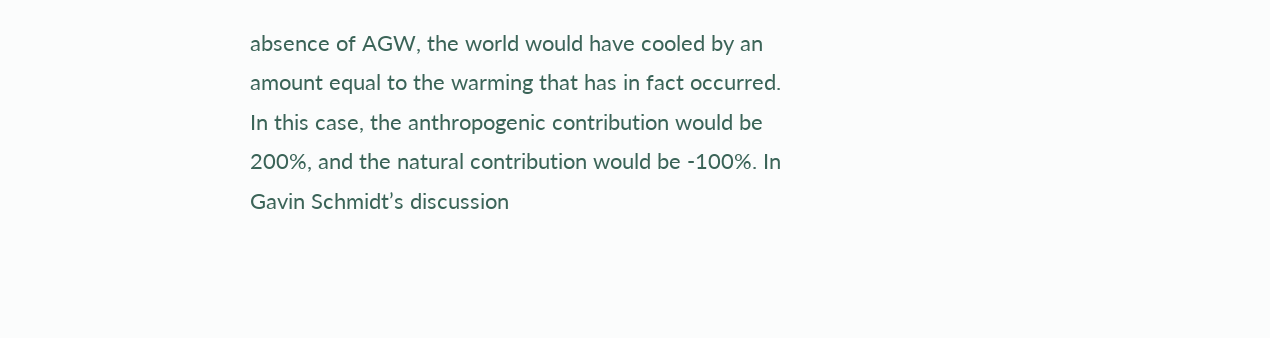absence of AGW, the world would have cooled by an amount equal to the warming that has in fact occurred. In this case, the anthropogenic contribution would be 200%, and the natural contribution would be -100%. In Gavin Schmidt’s discussion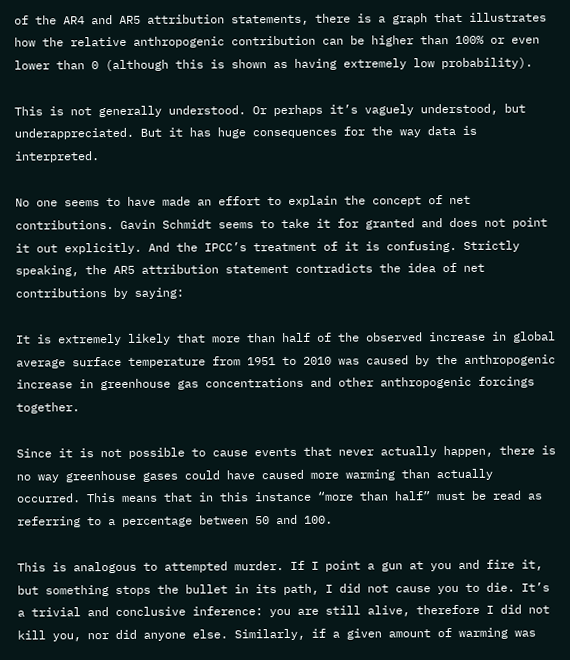of the AR4 and AR5 attribution statements, there is a graph that illustrates how the relative anthropogenic contribution can be higher than 100% or even lower than 0 (although this is shown as having extremely low probability).

This is not generally understood. Or perhaps it’s vaguely understood, but underappreciated. But it has huge consequences for the way data is interpreted.

No one seems to have made an effort to explain the concept of net contributions. Gavin Schmidt seems to take it for granted and does not point it out explicitly. And the IPCC’s treatment of it is confusing. Strictly speaking, the AR5 attribution statement contradicts the idea of net contributions by saying:

It is extremely likely that more than half of the observed increase in global average surface temperature from 1951 to 2010 was caused by the anthropogenic increase in greenhouse gas concentrations and other anthropogenic forcings together.

Since it is not possible to cause events that never actually happen, there is no way greenhouse gases could have caused more warming than actually occurred. This means that in this instance “more than half” must be read as referring to a percentage between 50 and 100.

This is analogous to attempted murder. If I point a gun at you and fire it, but something stops the bullet in its path, I did not cause you to die. It’s a trivial and conclusive inference: you are still alive, therefore I did not kill you, nor did anyone else. Similarly, if a given amount of warming was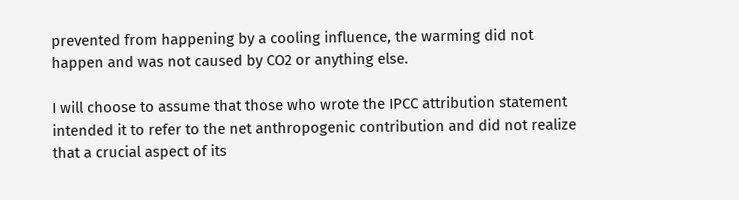prevented from happening by a cooling influence, the warming did not happen and was not caused by CO2 or anything else.

I will choose to assume that those who wrote the IPCC attribution statement intended it to refer to the net anthropogenic contribution and did not realize that a crucial aspect of its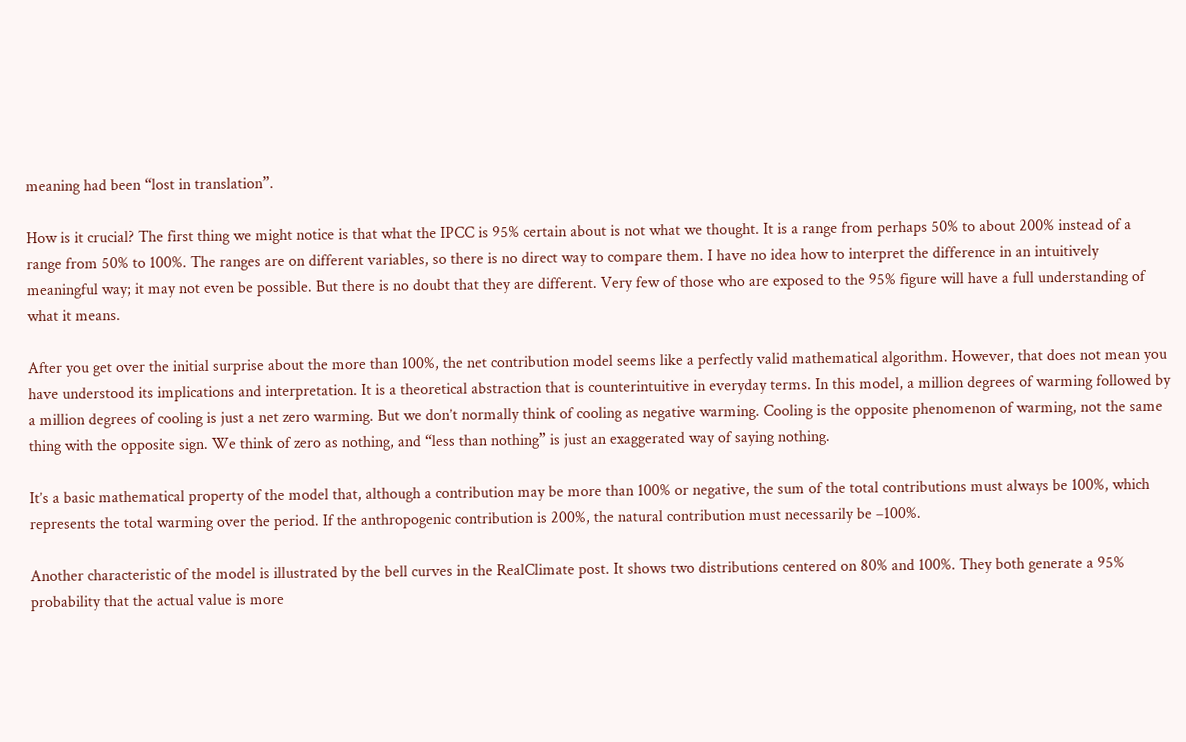meaning had been “lost in translation”.

How is it crucial? The first thing we might notice is that what the IPCC is 95% certain about is not what we thought. It is a range from perhaps 50% to about 200% instead of a range from 50% to 100%. The ranges are on different variables, so there is no direct way to compare them. I have no idea how to interpret the difference in an intuitively meaningful way; it may not even be possible. But there is no doubt that they are different. Very few of those who are exposed to the 95% figure will have a full understanding of what it means.

After you get over the initial surprise about the more than 100%, the net contribution model seems like a perfectly valid mathematical algorithm. However, that does not mean you have understood its implications and interpretation. It is a theoretical abstraction that is counterintuitive in everyday terms. In this model, a million degrees of warming followed by a million degrees of cooling is just a net zero warming. But we don’t normally think of cooling as negative warming. Cooling is the opposite phenomenon of warming, not the same thing with the opposite sign. We think of zero as nothing, and “less than nothing” is just an exaggerated way of saying nothing.

It’s a basic mathematical property of the model that, although a contribution may be more than 100% or negative, the sum of the total contributions must always be 100%, which represents the total warming over the period. If the anthropogenic contribution is 200%, the natural contribution must necessarily be –100%.

Another characteristic of the model is illustrated by the bell curves in the RealClimate post. It shows two distributions centered on 80% and 100%. They both generate a 95% probability that the actual value is more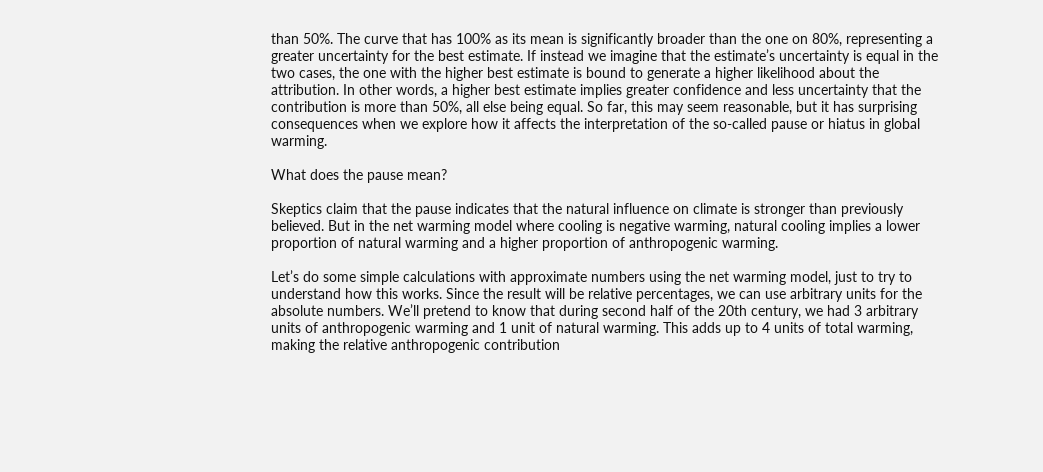than 50%. The curve that has 100% as its mean is significantly broader than the one on 80%, representing a greater uncertainty for the best estimate. If instead we imagine that the estimate’s uncertainty is equal in the two cases, the one with the higher best estimate is bound to generate a higher likelihood about the attribution. In other words, a higher best estimate implies greater confidence and less uncertainty that the contribution is more than 50%, all else being equal. So far, this may seem reasonable, but it has surprising consequences when we explore how it affects the interpretation of the so-called pause or hiatus in global warming.

What does the pause mean?

Skeptics claim that the pause indicates that the natural influence on climate is stronger than previously believed. But in the net warming model where cooling is negative warming, natural cooling implies a lower proportion of natural warming and a higher proportion of anthropogenic warming.

Let’s do some simple calculations with approximate numbers using the net warming model, just to try to understand how this works. Since the result will be relative percentages, we can use arbitrary units for the absolute numbers. We’ll pretend to know that during second half of the 20th century, we had 3 arbitrary units of anthropogenic warming and 1 unit of natural warming. This adds up to 4 units of total warming, making the relative anthropogenic contribution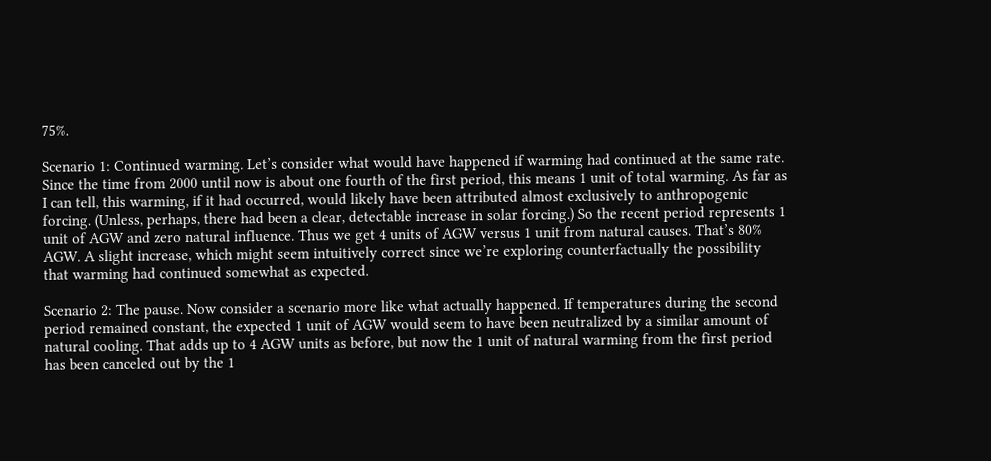75%.

Scenario 1: Continued warming. Let’s consider what would have happened if warming had continued at the same rate. Since the time from 2000 until now is about one fourth of the first period, this means 1 unit of total warming. As far as I can tell, this warming, if it had occurred, would likely have been attributed almost exclusively to anthropogenic forcing. (Unless, perhaps, there had been a clear, detectable increase in solar forcing.) So the recent period represents 1 unit of AGW and zero natural influence. Thus we get 4 units of AGW versus 1 unit from natural causes. That’s 80% AGW. A slight increase, which might seem intuitively correct since we’re exploring counterfactually the possibility that warming had continued somewhat as expected.

Scenario 2: The pause. Now consider a scenario more like what actually happened. If temperatures during the second period remained constant, the expected 1 unit of AGW would seem to have been neutralized by a similar amount of natural cooling. That adds up to 4 AGW units as before, but now the 1 unit of natural warming from the first period has been canceled out by the 1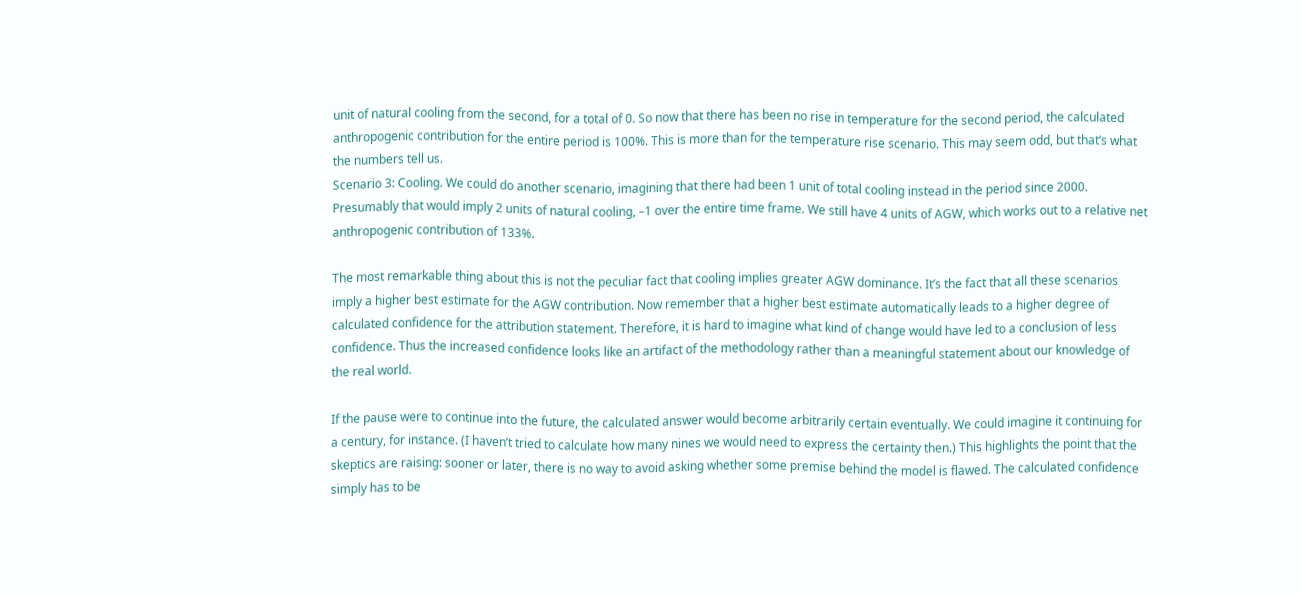unit of natural cooling from the second, for a total of 0. So now that there has been no rise in temperature for the second period, the calculated anthropogenic contribution for the entire period is 100%. This is more than for the temperature rise scenario. This may seem odd, but that’s what the numbers tell us.
Scenario 3: Cooling. We could do another scenario, imagining that there had been 1 unit of total cooling instead in the period since 2000. Presumably that would imply 2 units of natural cooling, –1 over the entire time frame. We still have 4 units of AGW, which works out to a relative net anthropogenic contribution of 133%.

The most remarkable thing about this is not the peculiar fact that cooling implies greater AGW dominance. It’s the fact that all these scenarios imply a higher best estimate for the AGW contribution. Now remember that a higher best estimate automatically leads to a higher degree of calculated confidence for the attribution statement. Therefore, it is hard to imagine what kind of change would have led to a conclusion of less confidence. Thus the increased confidence looks like an artifact of the methodology rather than a meaningful statement about our knowledge of the real world.

If the pause were to continue into the future, the calculated answer would become arbitrarily certain eventually. We could imagine it continuing for a century, for instance. (I haven’t tried to calculate how many nines we would need to express the certainty then.) This highlights the point that the skeptics are raising: sooner or later, there is no way to avoid asking whether some premise behind the model is flawed. The calculated confidence simply has to be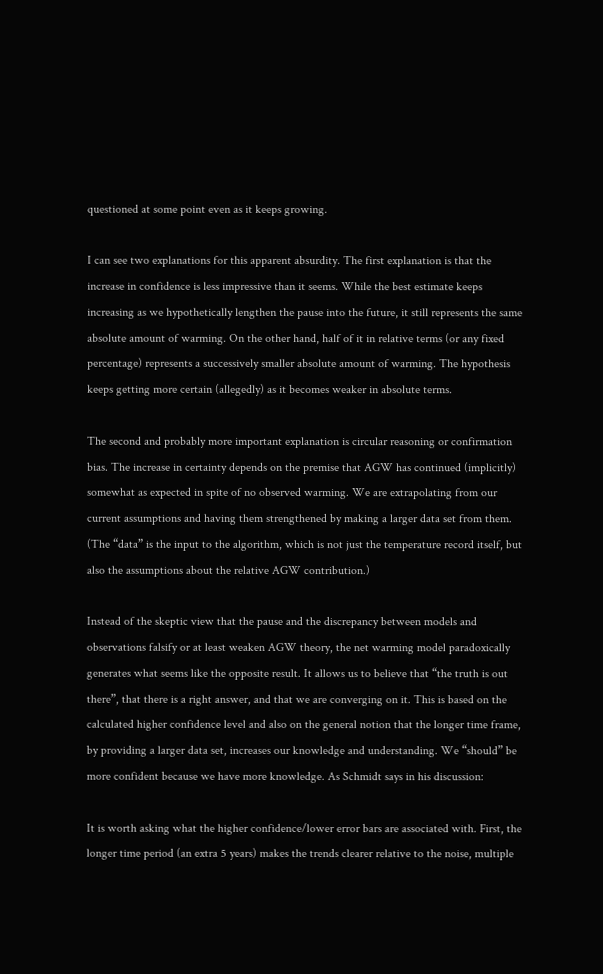questioned at some point even as it keeps growing.

I can see two explanations for this apparent absurdity. The first explanation is that the increase in confidence is less impressive than it seems. While the best estimate keeps increasing as we hypothetically lengthen the pause into the future, it still represents the same absolute amount of warming. On the other hand, half of it in relative terms (or any fixed percentage) represents a successively smaller absolute amount of warming. The hypothesis keeps getting more certain (allegedly) as it becomes weaker in absolute terms.

The second and probably more important explanation is circular reasoning or confirmation bias. The increase in certainty depends on the premise that AGW has continued (implicitly) somewhat as expected in spite of no observed warming. We are extrapolating from our current assumptions and having them strengthened by making a larger data set from them. (The “data” is the input to the algorithm, which is not just the temperature record itself, but also the assumptions about the relative AGW contribution.)

Instead of the skeptic view that the pause and the discrepancy between models and observations falsify or at least weaken AGW theory, the net warming model paradoxically generates what seems like the opposite result. It allows us to believe that “the truth is out there”, that there is a right answer, and that we are converging on it. This is based on the calculated higher confidence level and also on the general notion that the longer time frame, by providing a larger data set, increases our knowledge and understanding. We “should” be more confident because we have more knowledge. As Schmidt says in his discussion:

It is worth asking what the higher confidence/lower error bars are associated with. First, the longer time period (an extra 5 years) makes the trends clearer relative to the noise, multiple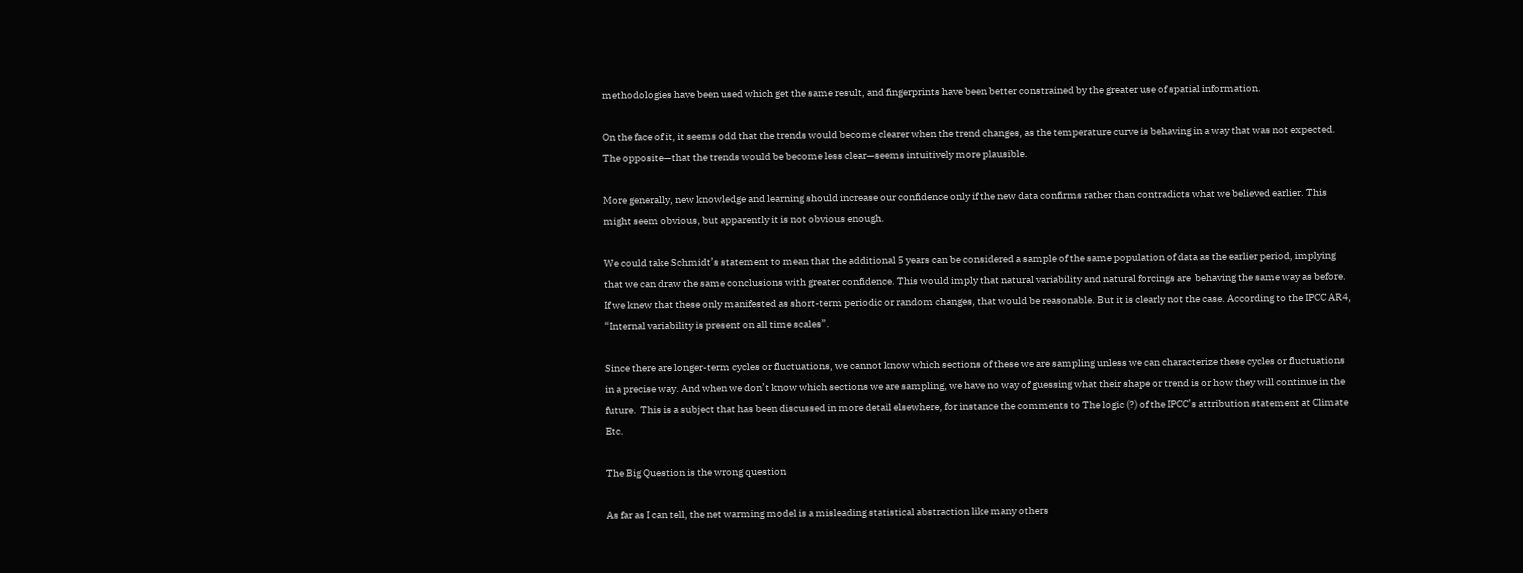methodologies have been used which get the same result, and fingerprints have been better constrained by the greater use of spatial information.

On the face of it, it seems odd that the trends would become clearer when the trend changes, as the temperature curve is behaving in a way that was not expected. The opposite—that the trends would be become less clear—seems intuitively more plausible.

More generally, new knowledge and learning should increase our confidence only if the new data confirms rather than contradicts what we believed earlier. This might seem obvious, but apparently it is not obvious enough.

We could take Schmidt’s statement to mean that the additional 5 years can be considered a sample of the same population of data as the earlier period, implying that we can draw the same conclusions with greater confidence. This would imply that natural variability and natural forcings are  behaving the same way as before. If we knew that these only manifested as short-term periodic or random changes, that would be reasonable. But it is clearly not the case. According to the IPCC AR4, “Internal variability is present on all time scales”.

Since there are longer-term cycles or fluctuations, we cannot know which sections of these we are sampling unless we can characterize these cycles or fluctuations in a precise way. And when we don’t know which sections we are sampling, we have no way of guessing what their shape or trend is or how they will continue in the future.  This is a subject that has been discussed in more detail elsewhere, for instance the comments to The logic (?) of the IPCC’s attribution statement at Climate Etc.

The Big Question is the wrong question

As far as I can tell, the net warming model is a misleading statistical abstraction like many others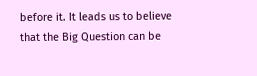before it. It leads us to believe that the Big Question can be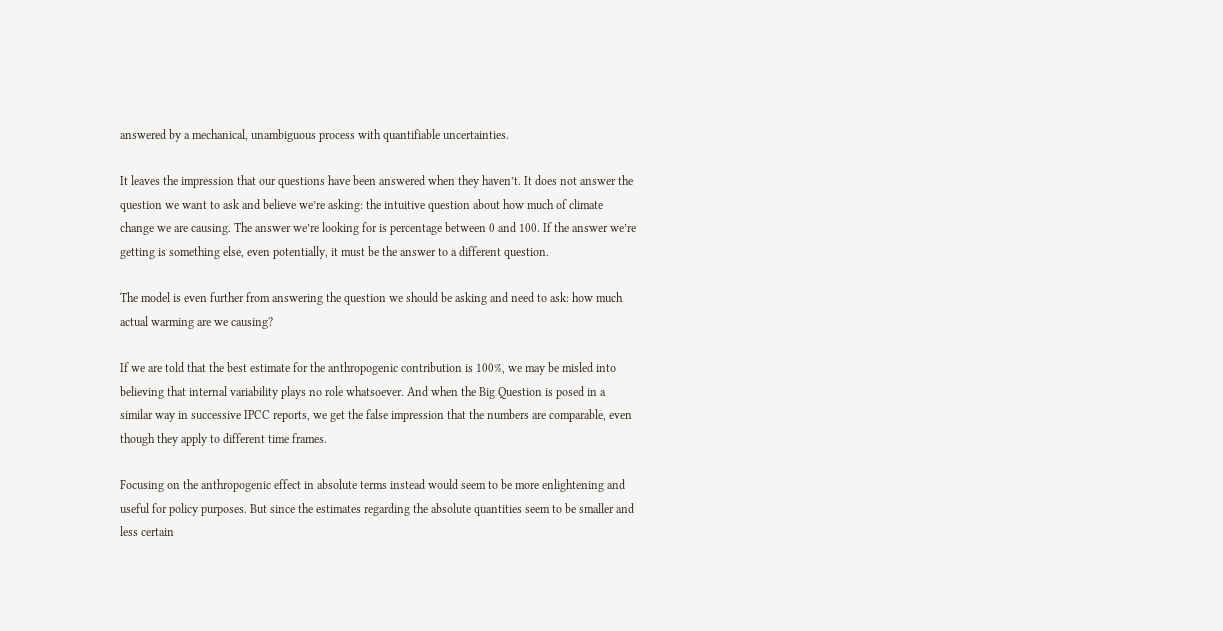answered by a mechanical, unambiguous process with quantifiable uncertainties.

It leaves the impression that our questions have been answered when they haven’t. It does not answer the question we want to ask and believe we’re asking: the intuitive question about how much of climate change we are causing. The answer we’re looking for is percentage between 0 and 100. If the answer we’re getting is something else, even potentially, it must be the answer to a different question.

The model is even further from answering the question we should be asking and need to ask: how much actual warming are we causing?

If we are told that the best estimate for the anthropogenic contribution is 100%, we may be misled into believing that internal variability plays no role whatsoever. And when the Big Question is posed in a similar way in successive IPCC reports, we get the false impression that the numbers are comparable, even though they apply to different time frames.

Focusing on the anthropogenic effect in absolute terms instead would seem to be more enlightening and useful for policy purposes. But since the estimates regarding the absolute quantities seem to be smaller and less certain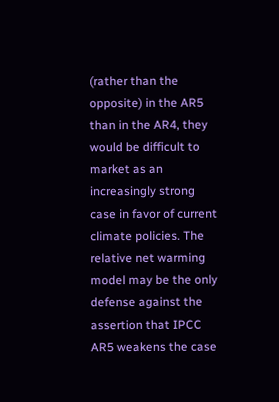(rather than the opposite) in the AR5 than in the AR4, they would be difficult to market as an increasingly strong case in favor of current climate policies. The relative net warming model may be the only defense against the assertion that IPCC AR5 weakens the case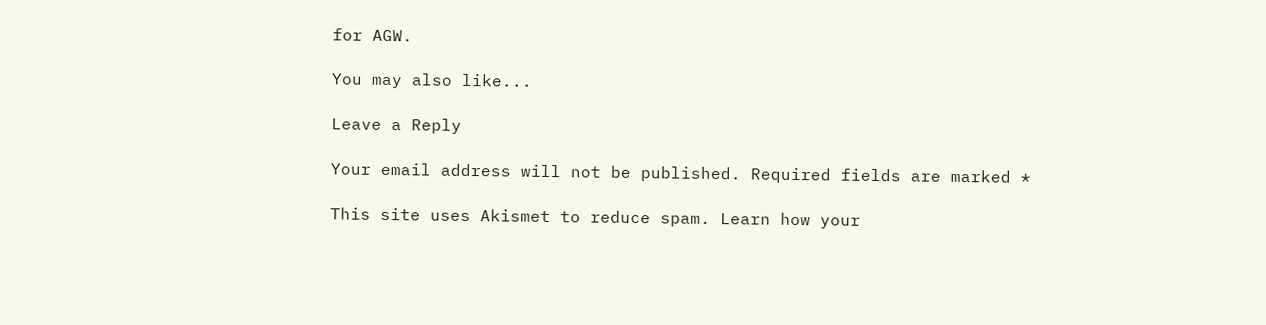for AGW.

You may also like...

Leave a Reply

Your email address will not be published. Required fields are marked *

This site uses Akismet to reduce spam. Learn how your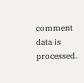comment data is processed.